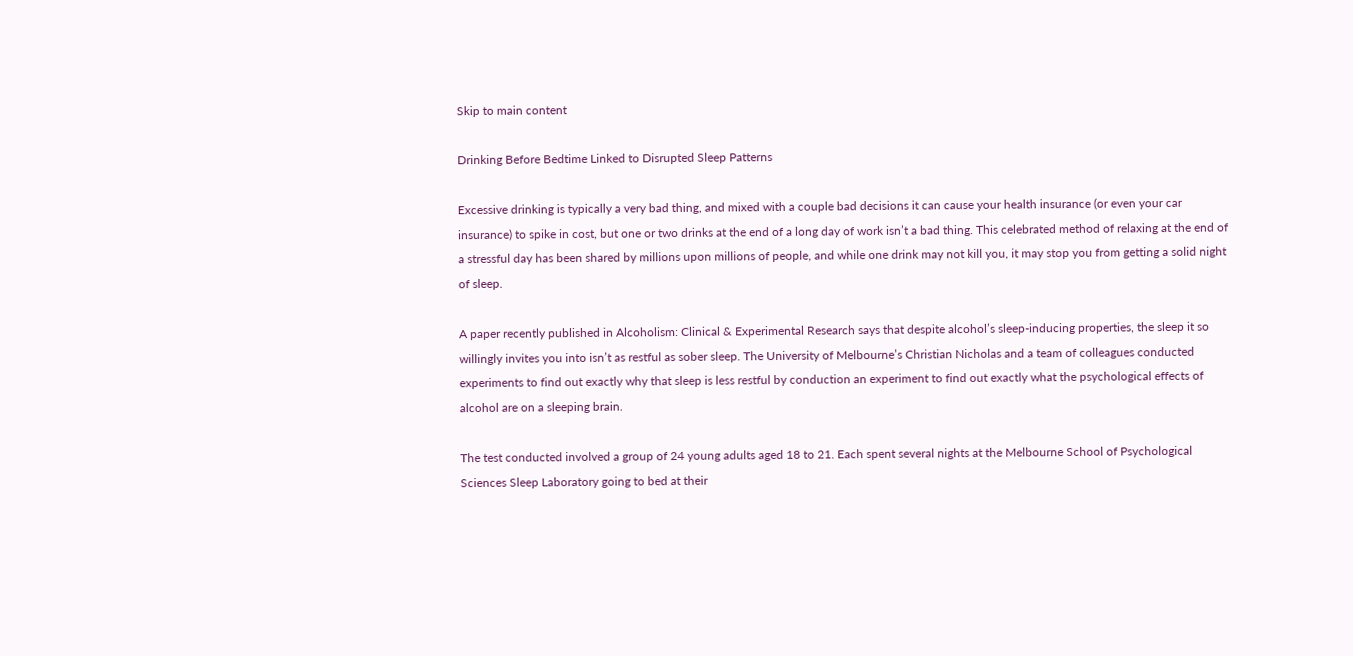Skip to main content

Drinking Before Bedtime Linked to Disrupted Sleep Patterns

Excessive drinking is typically a very bad thing, and mixed with a couple bad decisions it can cause your health insurance (or even your car insurance) to spike in cost, but one or two drinks at the end of a long day of work isn’t a bad thing. This celebrated method of relaxing at the end of a stressful day has been shared by millions upon millions of people, and while one drink may not kill you, it may stop you from getting a solid night of sleep.

A paper recently published in Alcoholism: Clinical & Experimental Research says that despite alcohol’s sleep-inducing properties, the sleep it so willingly invites you into isn’t as restful as sober sleep. The University of Melbourne’s Christian Nicholas and a team of colleagues conducted experiments to find out exactly why that sleep is less restful by conduction an experiment to find out exactly what the psychological effects of alcohol are on a sleeping brain.

The test conducted involved a group of 24 young adults aged 18 to 21. Each spent several nights at the Melbourne School of Psychological Sciences Sleep Laboratory going to bed at their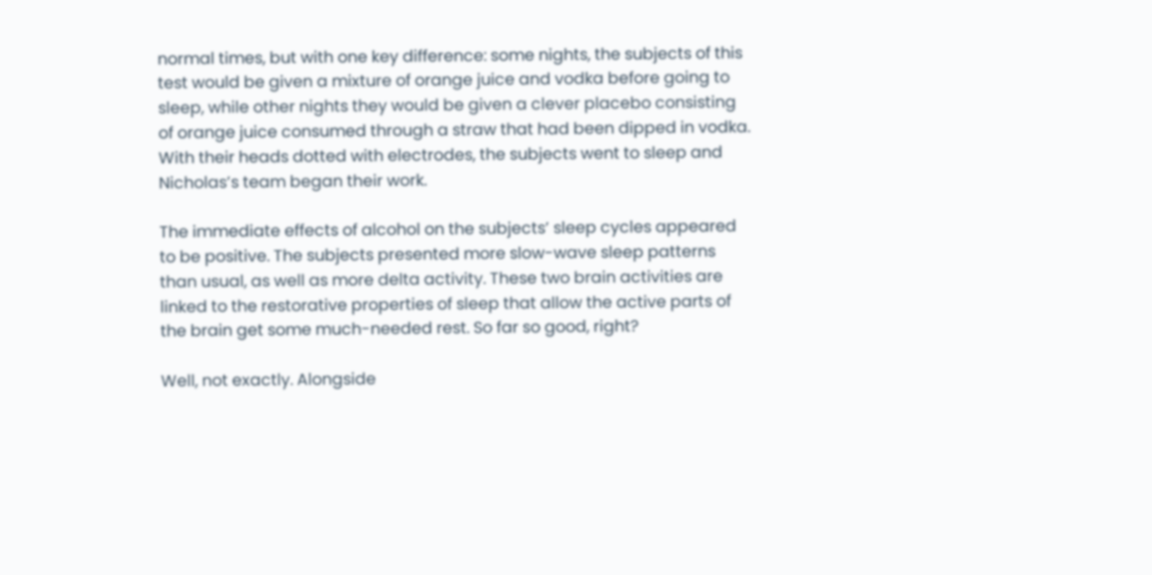normal times, but with one key difference: some nights, the subjects of this test would be given a mixture of orange juice and vodka before going to sleep, while other nights they would be given a clever placebo consisting of orange juice consumed through a straw that had been dipped in vodka. With their heads dotted with electrodes, the subjects went to sleep and Nicholas’s team began their work.

The immediate effects of alcohol on the subjects’ sleep cycles appeared to be positive. The subjects presented more slow-wave sleep patterns than usual, as well as more delta activity. These two brain activities are linked to the restorative properties of sleep that allow the active parts of the brain get some much-needed rest. So far so good, right?

Well, not exactly. Alongside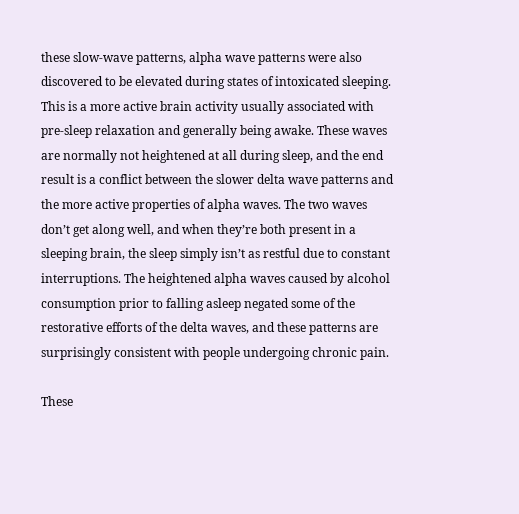these slow-wave patterns, alpha wave patterns were also discovered to be elevated during states of intoxicated sleeping. This is a more active brain activity usually associated with pre-sleep relaxation and generally being awake. These waves are normally not heightened at all during sleep, and the end result is a conflict between the slower delta wave patterns and the more active properties of alpha waves. The two waves don’t get along well, and when they’re both present in a sleeping brain, the sleep simply isn’t as restful due to constant interruptions. The heightened alpha waves caused by alcohol consumption prior to falling asleep negated some of the restorative efforts of the delta waves, and these patterns are surprisingly consistent with people undergoing chronic pain.

These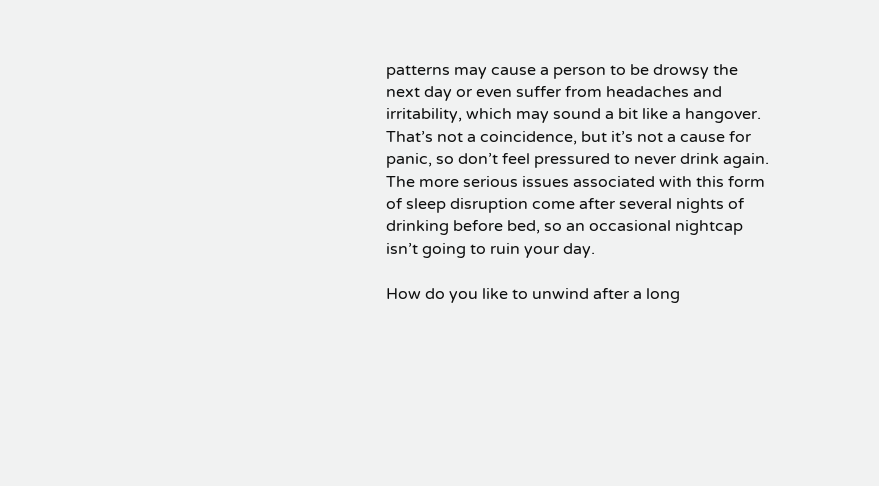patterns may cause a person to be drowsy the next day or even suffer from headaches and irritability, which may sound a bit like a hangover. That’s not a coincidence, but it’s not a cause for panic, so don’t feel pressured to never drink again. The more serious issues associated with this form of sleep disruption come after several nights of drinking before bed, so an occasional nightcap isn’t going to ruin your day.

How do you like to unwind after a long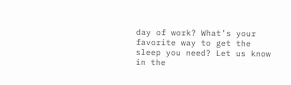day of work? What’s your favorite way to get the sleep you need? Let us know in the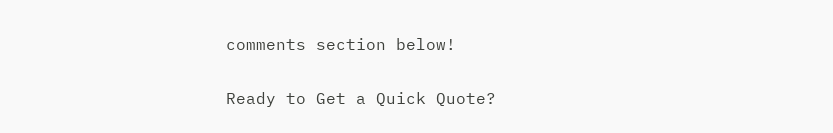comments section below!

Ready to Get a Quick Quote?